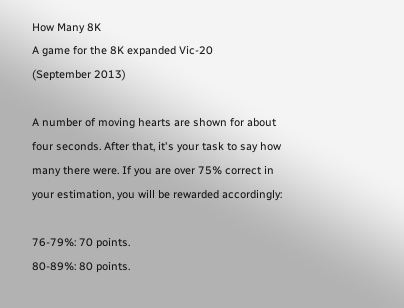How Many 8K
A game for the 8K expanded Vic-20
(September 2013)

A number of moving hearts are shown for about four seconds. After that, it's your task to say how many there were. If you are over 75% correct in your estimation, you will be rewarded accordingly:

76-79%: 70 points.
80-89%: 80 points.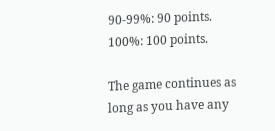90-99%: 90 points.
100%: 100 points.

The game continues as long as you have any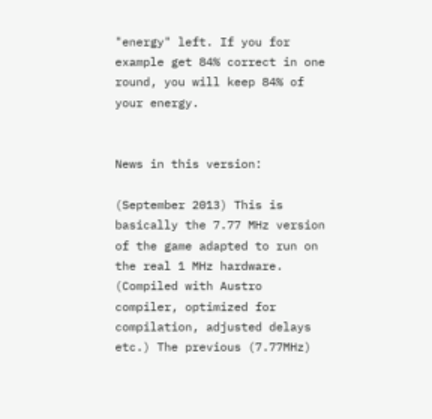"energy" left. If you for example get 84% correct in one round, you will keep 84% of your energy.


News in this version:

(September 2013) This is basically the 7.77 MHz version of the game adapted to run on the real 1 MHz hardware. (Compiled with Austro compiler, optimized for compilation, adjusted delays etc.) The previous (7.77MHz)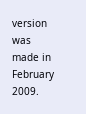version was made in February 2009.